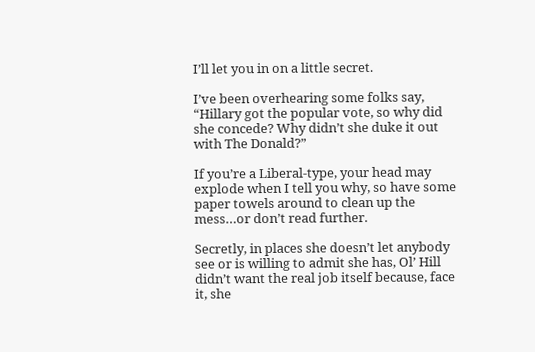I’ll let you in on a little secret.

I’ve been overhearing some folks say, “Hillary got the popular vote, so why did she concede? Why didn’t she duke it out with The Donald?”

If you’re a Liberal-type, your head may explode when I tell you why, so have some paper towels around to clean up the mess…or don’t read further.

Secretly, in places she doesn’t let anybody see or is willing to admit she has, Ol’ Hill didn’t want the real job itself because, face it, she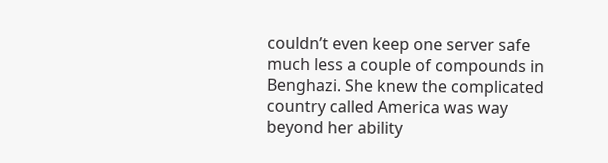couldn’t even keep one server safe much less a couple of compounds in Benghazi. She knew the complicated country called America was way beyond her ability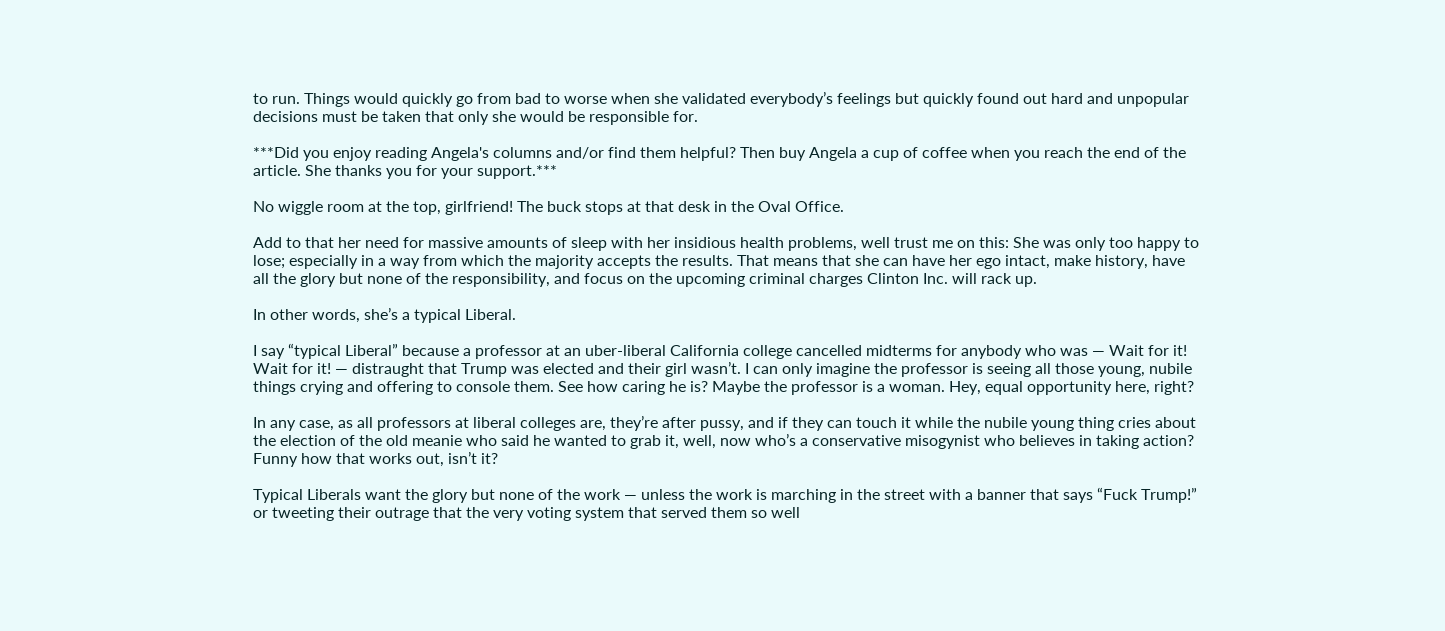to run. Things would quickly go from bad to worse when she validated everybody’s feelings but quickly found out hard and unpopular decisions must be taken that only she would be responsible for.

***Did you enjoy reading Angela's columns and/or find them helpful? Then buy Angela a cup of coffee when you reach the end of the article. She thanks you for your support.***

No wiggle room at the top, girlfriend! The buck stops at that desk in the Oval Office.

Add to that her need for massive amounts of sleep with her insidious health problems, well trust me on this: She was only too happy to lose; especially in a way from which the majority accepts the results. That means that she can have her ego intact, make history, have all the glory but none of the responsibility, and focus on the upcoming criminal charges Clinton Inc. will rack up.

In other words, she’s a typical Liberal.

I say “typical Liberal” because a professor at an uber-liberal California college cancelled midterms for anybody who was — Wait for it! Wait for it! — distraught that Trump was elected and their girl wasn’t. I can only imagine the professor is seeing all those young, nubile things crying and offering to console them. See how caring he is? Maybe the professor is a woman. Hey, equal opportunity here, right?

In any case, as all professors at liberal colleges are, they’re after pussy, and if they can touch it while the nubile young thing cries about the election of the old meanie who said he wanted to grab it, well, now who’s a conservative misogynist who believes in taking action? Funny how that works out, isn’t it?

Typical Liberals want the glory but none of the work — unless the work is marching in the street with a banner that says “Fuck Trump!” or tweeting their outrage that the very voting system that served them so well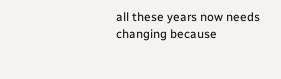all these years now needs changing because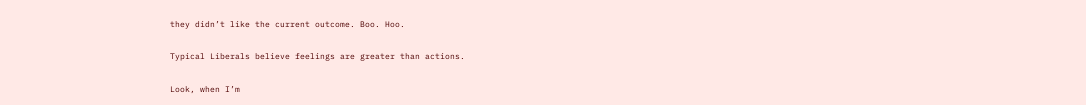they didn’t like the current outcome. Boo. Hoo.

Typical Liberals believe feelings are greater than actions.

Look, when I’m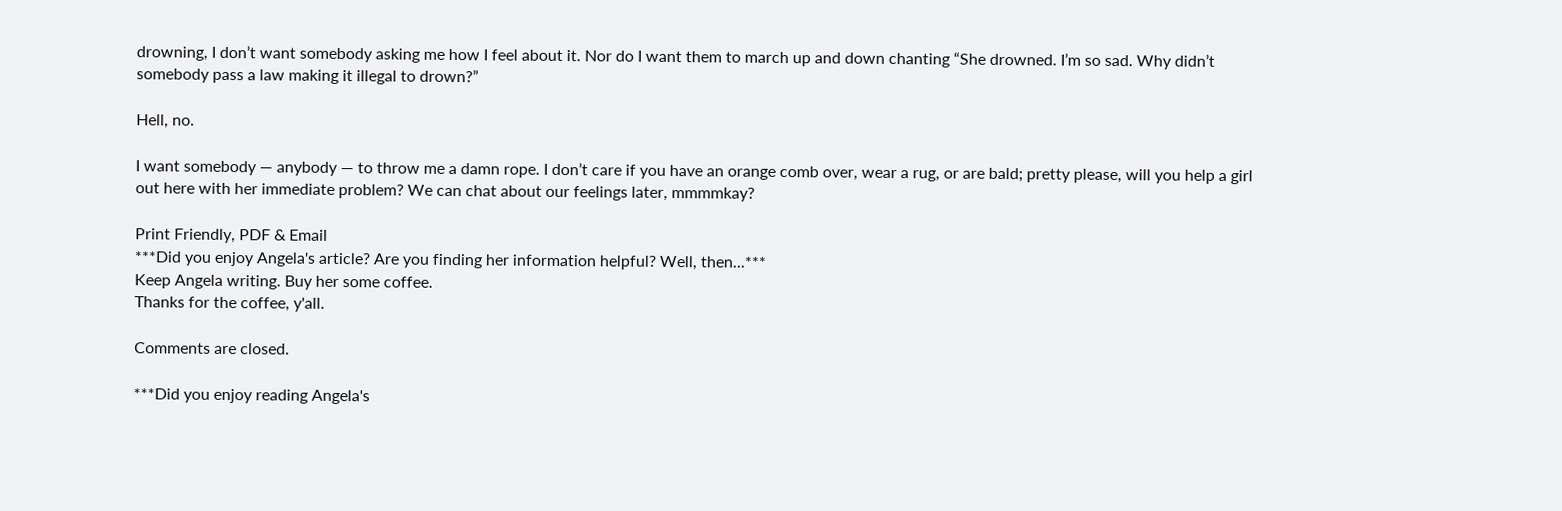drowning, I don’t want somebody asking me how I feel about it. Nor do I want them to march up and down chanting “She drowned. I’m so sad. Why didn’t somebody pass a law making it illegal to drown?”

Hell, no.

I want somebody — anybody — to throw me a damn rope. I don’t care if you have an orange comb over, wear a rug, or are bald; pretty please, will you help a girl out here with her immediate problem? We can chat about our feelings later, mmmmkay?

Print Friendly, PDF & Email
***Did you enjoy Angela's article? Are you finding her information helpful? Well, then...***
Keep Angela writing. Buy her some coffee.
Thanks for the coffee, y'all.

Comments are closed.

***Did you enjoy reading Angela's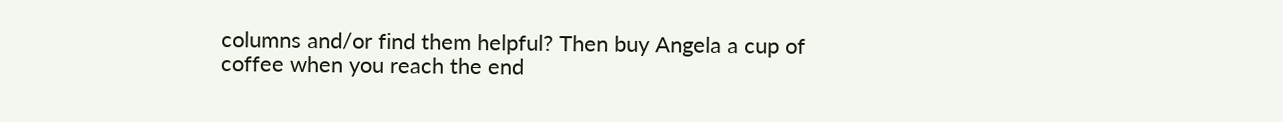columns and/or find them helpful? Then buy Angela a cup of coffee when you reach the end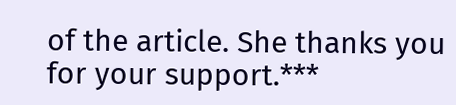of the article. She thanks you for your support.***